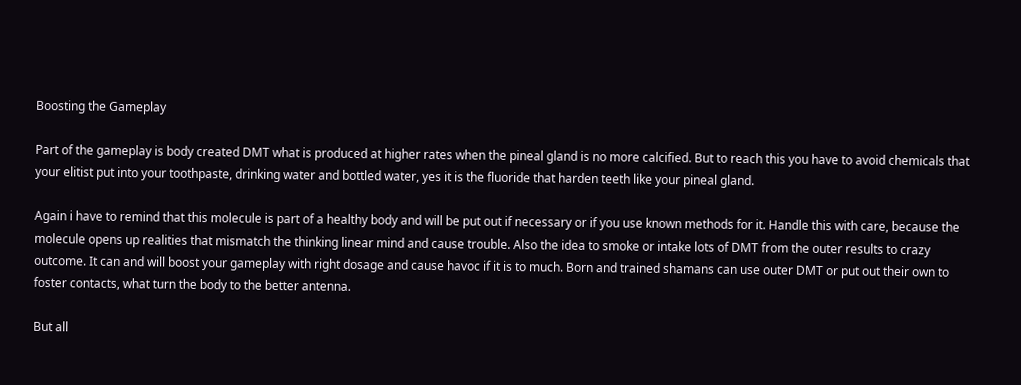Boosting the Gameplay

Part of the gameplay is body created DMT what is produced at higher rates when the pineal gland is no more calcified. But to reach this you have to avoid chemicals that your elitist put into your toothpaste, drinking water and bottled water, yes it is the fluoride that harden teeth like your pineal gland.

Again i have to remind that this molecule is part of a healthy body and will be put out if necessary or if you use known methods for it. Handle this with care, because the molecule opens up realities that mismatch the thinking linear mind and cause trouble. Also the idea to smoke or intake lots of DMT from the outer results to crazy outcome. It can and will boost your gameplay with right dosage and cause havoc if it is to much. Born and trained shamans can use outer DMT or put out their own to foster contacts, what turn the body to the better antenna.

But all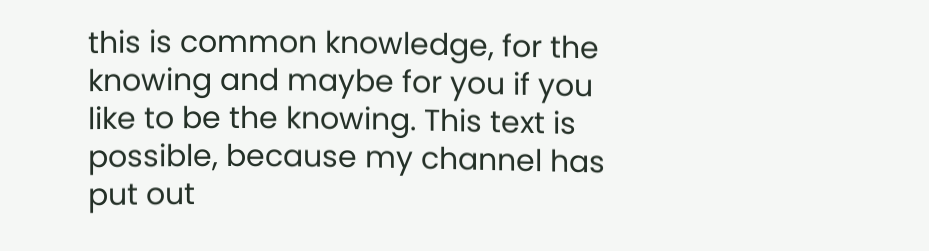this is common knowledge, for the knowing and maybe for you if you like to be the knowing. This text is possible, because my channel has put out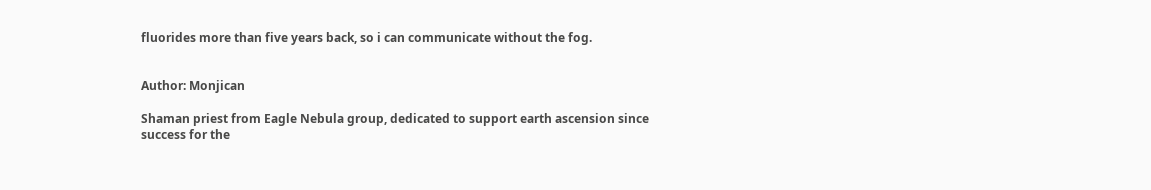fluorides more than five years back, so i can communicate without the fog.


Author: Monjican

Shaman priest from Eagle Nebula group, dedicated to support earth ascension since success for the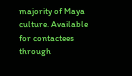majority of Maya culture. Available for contactees through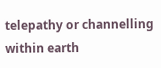telepathy or channelling within earth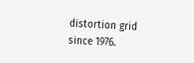distortion grid since 1976.